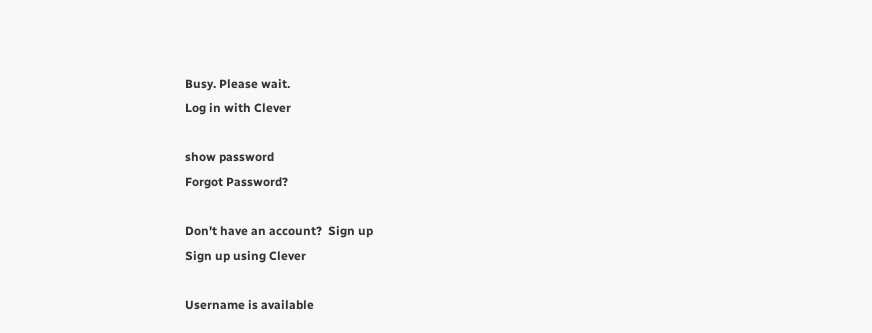Busy. Please wait.
Log in with Clever

show password
Forgot Password?

Don't have an account?  Sign up
Sign up using Clever

Username is available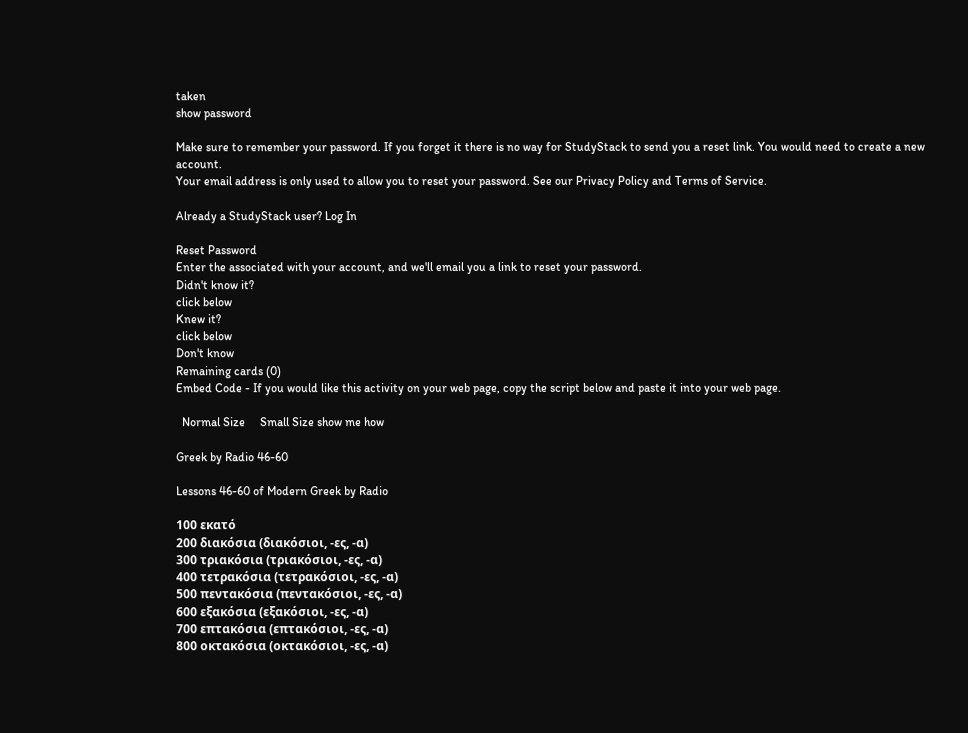taken
show password

Make sure to remember your password. If you forget it there is no way for StudyStack to send you a reset link. You would need to create a new account.
Your email address is only used to allow you to reset your password. See our Privacy Policy and Terms of Service.

Already a StudyStack user? Log In

Reset Password
Enter the associated with your account, and we'll email you a link to reset your password.
Didn't know it?
click below
Knew it?
click below
Don't know
Remaining cards (0)
Embed Code - If you would like this activity on your web page, copy the script below and paste it into your web page.

  Normal Size     Small Size show me how

Greek by Radio 46-60

Lessons 46-60 of Modern Greek by Radio

100 εκατό
200 διακόσια (διακόσιοι, -ες, -α)
300 τριακόσια (τριακόσιοι, -ες, -α)
400 τετρακόσια (τετρακόσιοι, -ες, -α)
500 πεντακόσια (πεντακόσιοι, -ες, -α)
600 εξακόσια (εξακόσιοι, -ες, -α)
700 επτακόσια (επτακόσιοι, -ες, -α)
800 οκτακόσια (οκτακόσιοι, -ες, -α)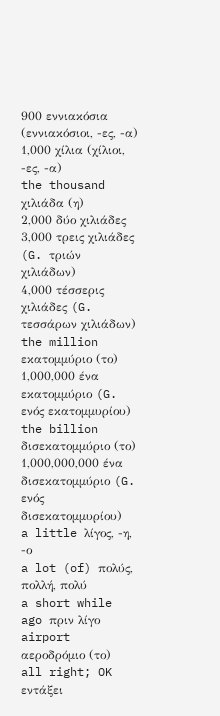900 εννιακόσια (εννιακόσιοι, -ες, -α)
1,000 χίλια (χίλιοι, -ες, -α)
the thousand χιλιάδα (η)
2,000 δύο χιλιάδες
3,000 τρεις χιλιάδες (G. τριών χιλιάδων)
4,000 τέσσερις χιλιάδες (G. τεσσάρων χιλιάδων)
the million εκατομμύριο (το)
1,000,000 ένα εκατομμύριο (G. ενός εκατομμυρίου)
the billion δισεκατομμύριο (το)
1,000,000,000 ένα δισεκατομμύριο (G. ενός δισεκατομμυρίου)
a little λίγος, -η, -ο
a lot (of) πολύς, πολλή, πολύ
a short while ago πριν λίγο
airport αεροδρόμιο (το)
all right; OK εντάξει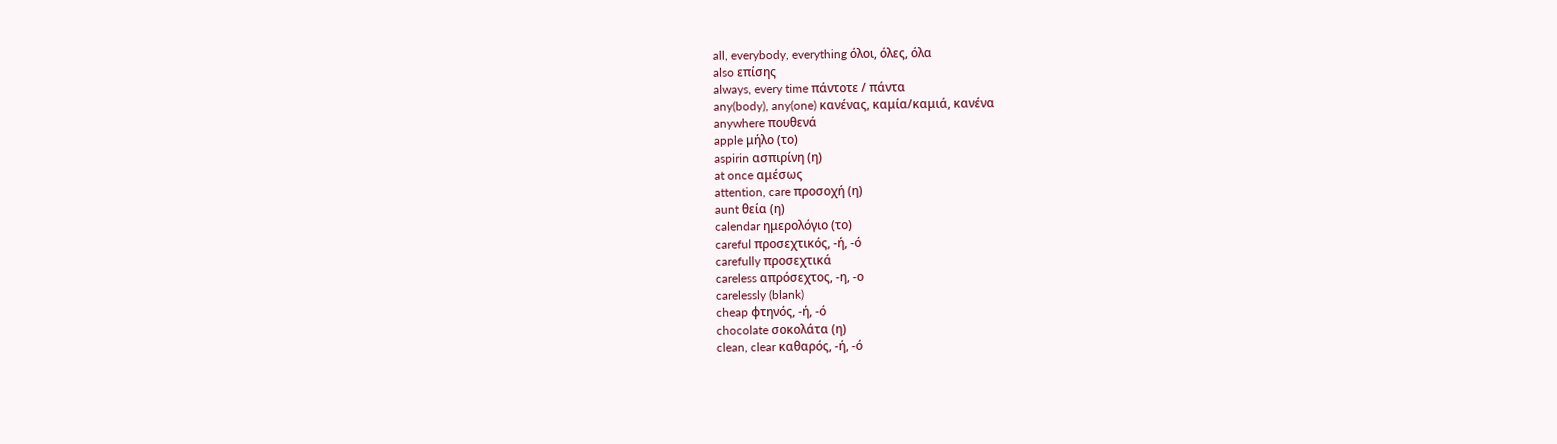all, everybody, everything όλοι, όλες, όλα
also επίσης
always, every time πάντοτε / πάντα
any(body), any(one) κανένας, καμία/καμιά, κανένα
anywhere πουθενά
apple μήλο (το)
aspirin ασπιρίνη (η)
at once αμέσως
attention, care προσοχή (η)
aunt θεία (η)
calendar ημερολόγιο (το)
careful προσεχτικός, -ή, -ό
carefully προσεχτικά
careless απρόσεχτος, -η, -ο
carelessly (blank)
cheap φτηνός, -ή, -ό
chocolate σοκολάτα (η)
clean, clear καθαρός, -ή, -ό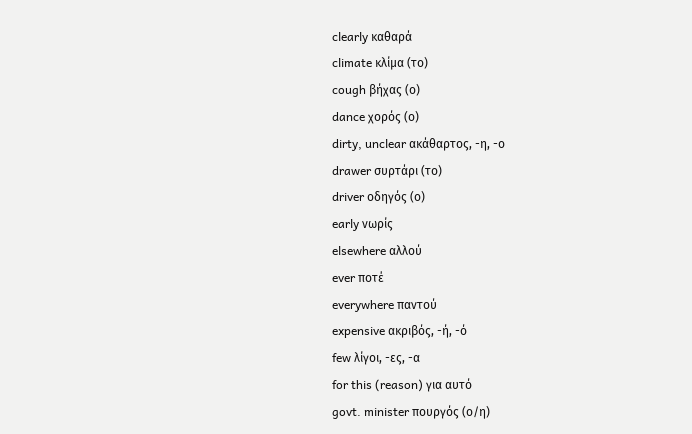clearly καθαρά
climate κλίμα (το)
cough βήχας (ο)
dance χορός (ο)
dirty, unclear ακάθαρτος, -η, -ο
drawer συρτάρι (το)
driver οδηγός (ο)
early νωρίς
elsewhere αλλού
ever ποτέ
everywhere παντού
expensive ακριβός, -ή, -ό
few λίγοι, -ες, -α
for this (reason) για αυτό
govt. minister πουργός (ο/η)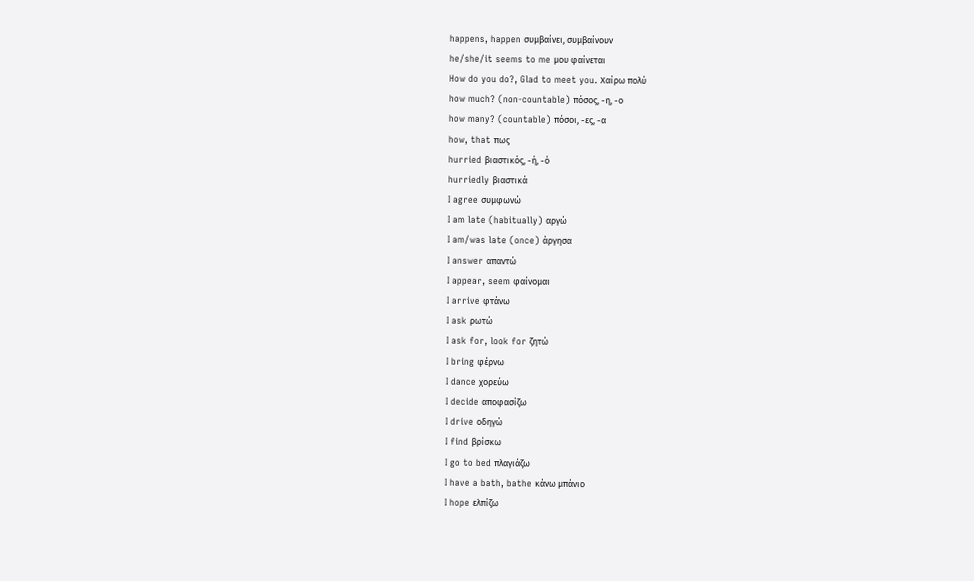happens, happen συμβαίνει, συμβαίνουν
he/she/it seems to me μου φαίνεται
How do you do?, Glad to meet you. Χαίρω πολύ
how much? (non-countable) πόσος, -η, -ο
how many? (countable) πόσοι, -ες, -α
how, that πως
hurried βιαστικός, -ή, -ό
hurriedly βιαστικά
I agree συμφωνώ
I am late (habitually) αργώ
I am/was late (once) άργησα
I answer απαντώ
I appear, seem φαίνομαι
I arrive φτάνω
I ask ρωτώ
I ask for, look for ζητώ
I bring φέρνω
I dance χορεύω
I decide αποφασίζω
I drive οδηγώ
I find βρίσκω
I go to bed πλαγιάζω
I have a bath, bathe κάνω μπάνιο
I hope ελπίζω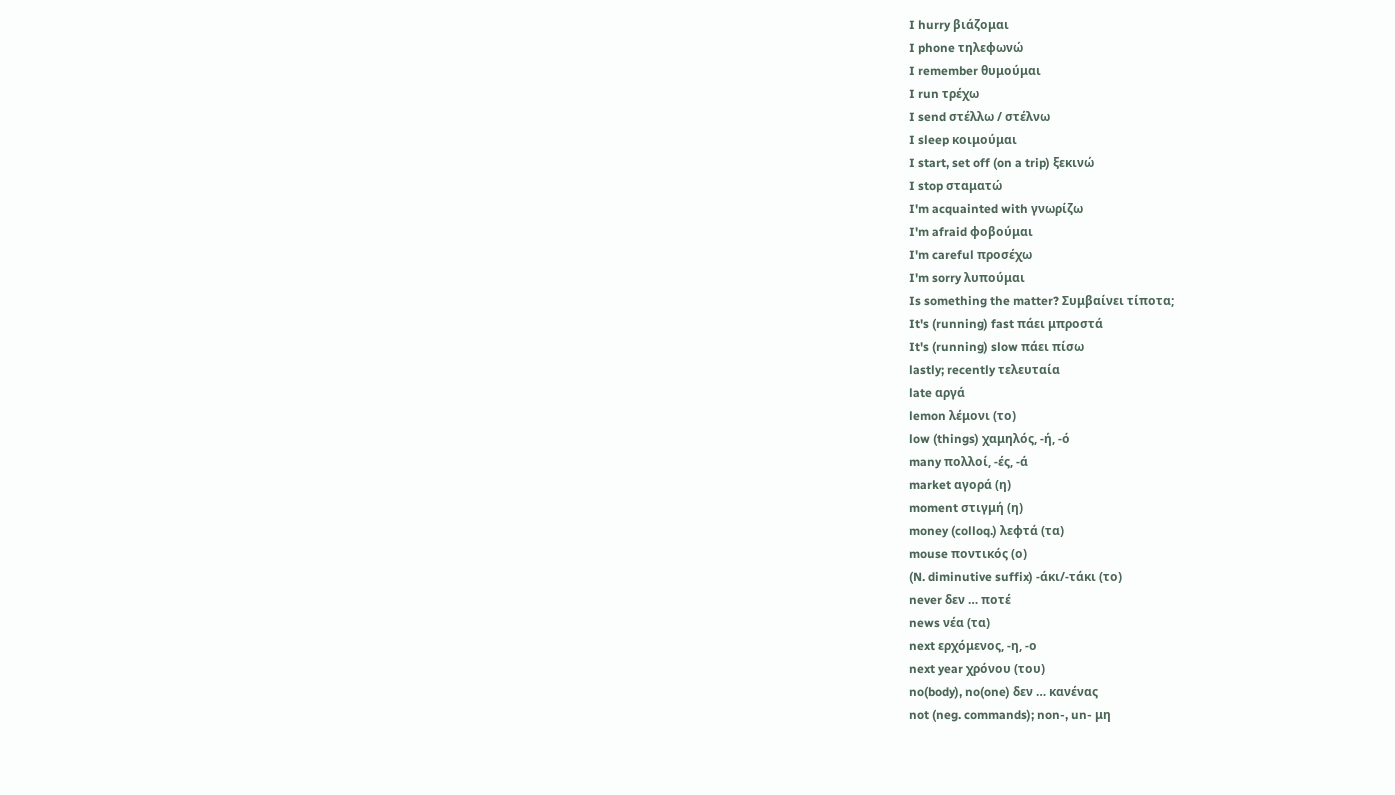I hurry βιάζομαι
I phone τηλεφωνώ
I remember θυμούμαι
I run τρέχω
I send στέλλω / στέλνω
I sleep κοιμούμαι
I start, set off (on a trip) ξεκινώ
I stop σταματώ
I'm acquainted with γνωρίζω
I'm afraid φοβούμαι
I'm careful προσέχω
I'm sorry λυπούμαι
Is something the matter? Συμβαίνει τίποτα;
It's (running) fast πάει μπροστά
It's (running) slow πάει πίσω
lastly; recently τελευταία
late αργά
lemon λέμονι (το)
low (things) χαμηλός, -ή, -ό
many πολλοί, -ές, -ά
market αγορά (η)
moment στιγμή (η)
money (colloq.) λεφτά (τα)
mouse ποντικός (ο)
(N. diminutive suffix) -άκι/-τάκι (το)
never δεν … ποτέ
news νέα (τα)
next ερχόμενος, -η, -ο
next year χρόνου (του)
no(body), no(one) δεν … κανένας
not (neg. commands); non-, un- μη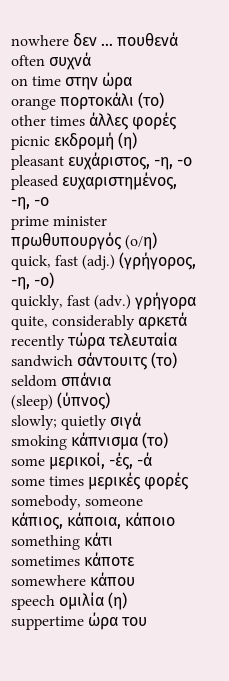nowhere δεν … πουθενά
often συχνά
on time στην ώρα
orange πορτοκάλι (το)
other times άλλες φορές
picnic εκδρομή (η)
pleasant ευχάριστος, -η, -ο
pleased ευχαριστημένος, -η, -ο
prime minister πρωθυπουργός (o/η)
quick, fast (adj.) (γρήγορος, -η, -ο)
quickly, fast (adv.) γρήγορα
quite, considerably αρκετά
recently τώρα τελευταία
sandwich σάντουιτς (το)
seldom σπάνια
(sleep) (ύπνος)
slowly; quietly σιγά
smoking κάπνισμα (το)
some μερικοί, -ές, -ά
some times μερικές φορές
somebody, someone κάπιος, κάποια, κάποιο
something κάτι
sometimes κάποτε
somewhere κάπου
speech ομιλία (η)
suppertime ώρα του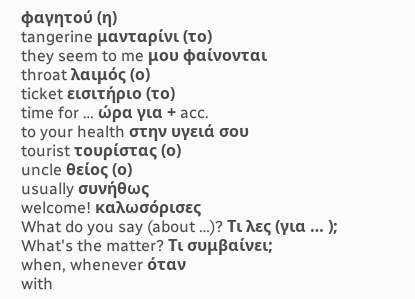φαγητού (η)
tangerine μανταρίνι (το)
they seem to me μου φαίνονται
throat λαιμός (ο)
ticket εισιτήριο (το)
time for … ώρα για + acc.
to your health στην υγειά σου
tourist τουρίστας (ο)
uncle θείος (ο)
usually συνήθως
welcome! καλωσόρισες
What do you say (about …)? Τι λες (για … );
What's the matter? Τι συμβαίνει;
when, whenever όταν
with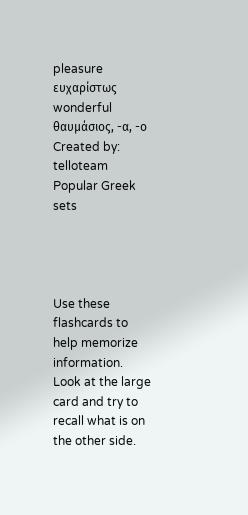pleasure ευχαρίστως
wonderful θαυμάσιος, -α, -ο
Created by: telloteam
Popular Greek sets




Use these flashcards to help memorize information. Look at the large card and try to recall what is on the other side.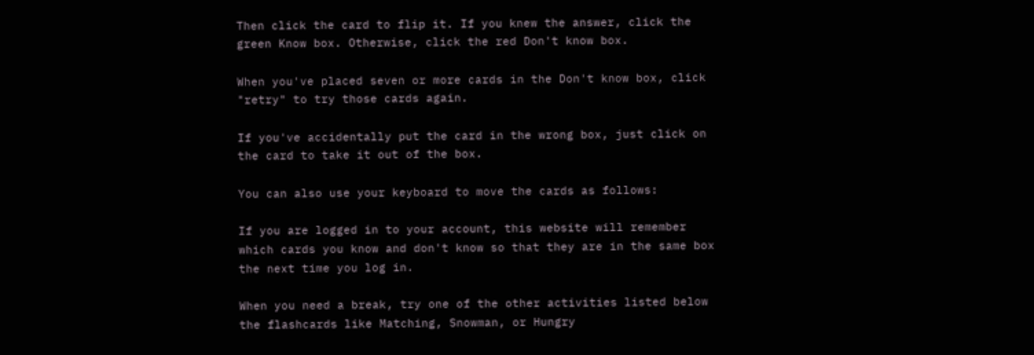Then click the card to flip it. If you knew the answer, click the green Know box. Otherwise, click the red Don't know box.

When you've placed seven or more cards in the Don't know box, click "retry" to try those cards again.

If you've accidentally put the card in the wrong box, just click on the card to take it out of the box.

You can also use your keyboard to move the cards as follows:

If you are logged in to your account, this website will remember which cards you know and don't know so that they are in the same box the next time you log in.

When you need a break, try one of the other activities listed below the flashcards like Matching, Snowman, or Hungry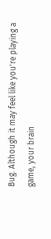Bug. Although it may feel like you're playing a game, your brain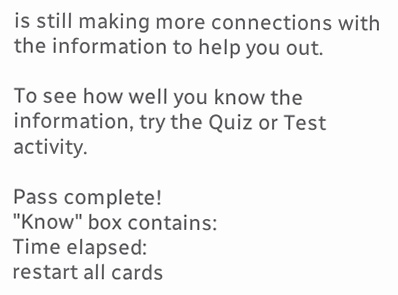is still making more connections with the information to help you out.

To see how well you know the information, try the Quiz or Test activity.

Pass complete!
"Know" box contains:
Time elapsed:
restart all cards